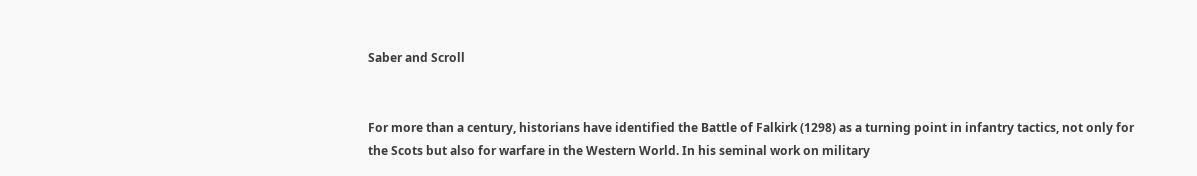Saber and Scroll


For more than a century, historians have identified the Battle of Falkirk (1298) as a turning point in infantry tactics, not only for the Scots but also for warfare in the Western World. In his seminal work on military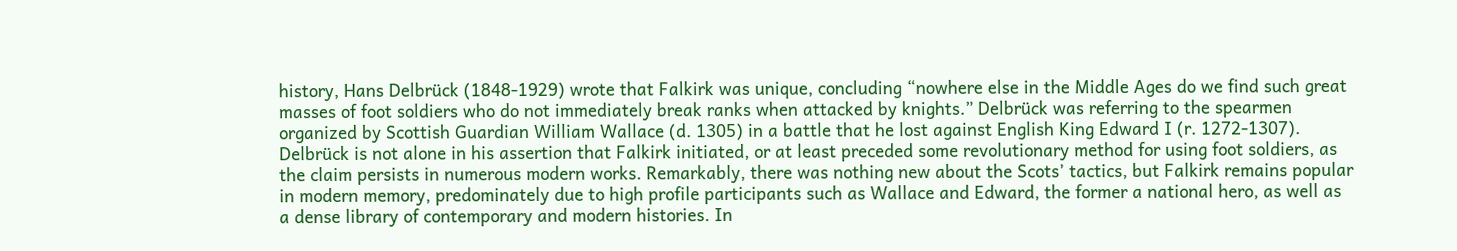history, Hans Delbrück (1848-1929) wrote that Falkirk was unique, concluding “nowhere else in the Middle Ages do we find such great masses of foot soldiers who do not immediately break ranks when attacked by knights.” Delbrück was referring to the spearmen organized by Scottish Guardian William Wallace (d. 1305) in a battle that he lost against English King Edward I (r. 1272-1307). Delbrück is not alone in his assertion that Falkirk initiated, or at least preceded some revolutionary method for using foot soldiers, as the claim persists in numerous modern works. Remarkably, there was nothing new about the Scots’ tactics, but Falkirk remains popular in modern memory, predominately due to high profile participants such as Wallace and Edward, the former a national hero, as well as a dense library of contemporary and modern histories. In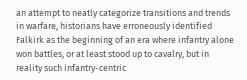an attempt to neatly categorize transitions and trends in warfare, historians have erroneously identified Falkirk as the beginning of an era where infantry alone won battles, or at least stood up to cavalry, but in reality such infantry-centric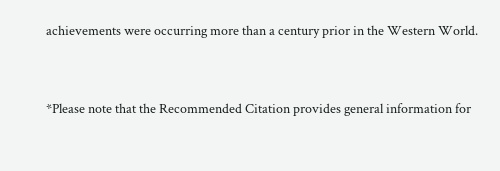achievements were occurring more than a century prior in the Western World.



*Please note that the Recommended Citation provides general information for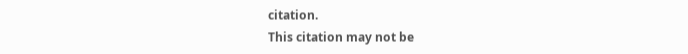citation.
This citation may not be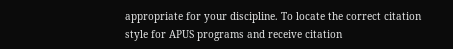appropriate for your discipline. To locate the correct citation style for APUS programs and receive citation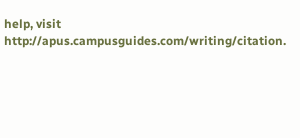help, visit http://apus.campusguides.com/writing/citation.